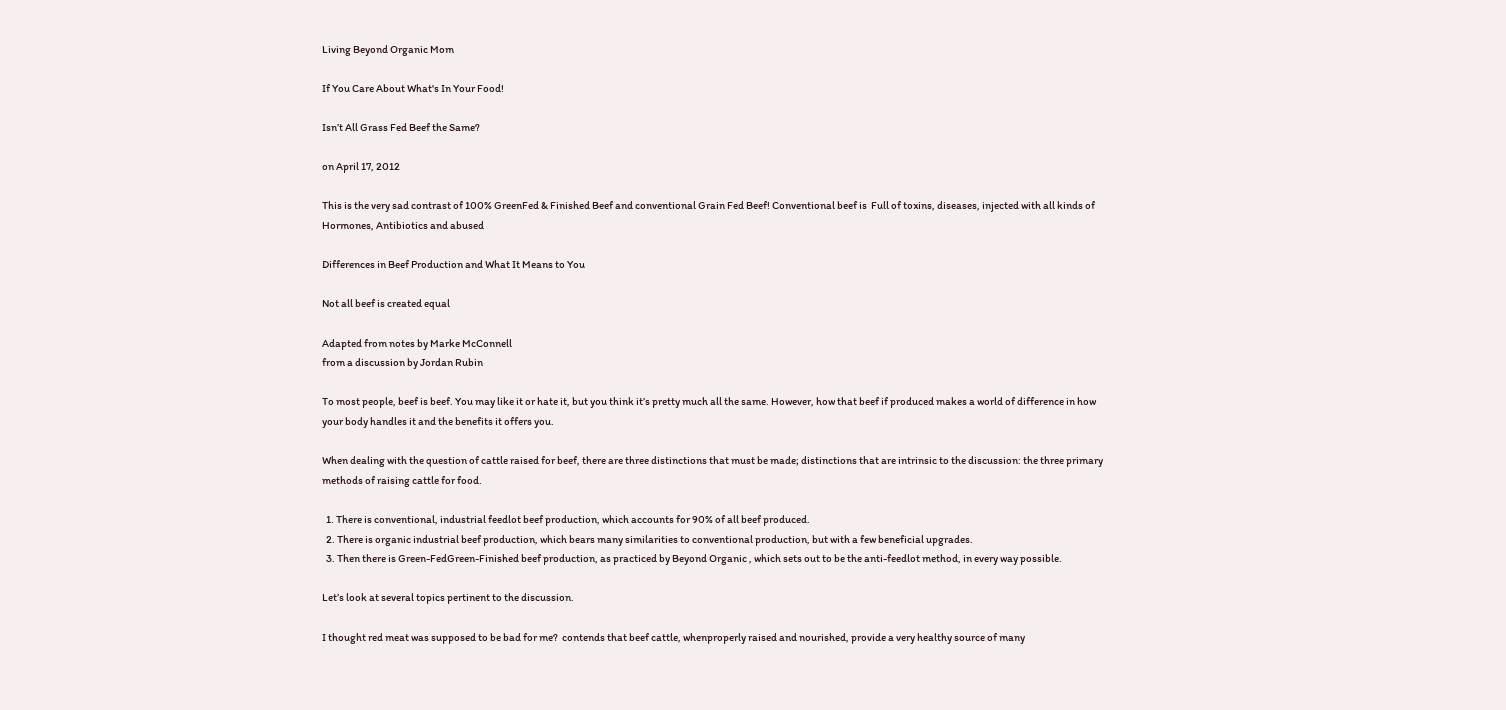Living Beyond Organic Mom

If You Care About What's In Your Food!

Isn’t All Grass Fed Beef the Same?

on April 17, 2012

This is the very sad contrast of 100% GreenFed & Finished Beef and conventional Grain Fed Beef! Conventional beef is  Full of toxins, diseases, injected with all kinds of Hormones, Antibiotics and abused

Differences in Beef Production and What It Means to You

Not all beef is created equal

Adapted from notes by Marke McConnell
from a discussion by Jordan Rubin

To most people, beef is beef. You may like it or hate it, but you think it’s pretty much all the same. However, how that beef if produced makes a world of difference in how your body handles it and the benefits it offers you.

When dealing with the question of cattle raised for beef, there are three distinctions that must be made; distinctions that are intrinsic to the discussion: the three primary methods of raising cattle for food.

  1. There is conventional, industrial feedlot beef production, which accounts for 90% of all beef produced.
  2. There is organic industrial beef production, which bears many similarities to conventional production, but with a few beneficial upgrades.
  3. Then there is Green-FedGreen-Finished beef production, as practiced by Beyond Organic , which sets out to be the anti-feedlot method, in every way possible.

Let’s look at several topics pertinent to the discussion.

I thought red meat was supposed to be bad for me?  contends that beef cattle, whenproperly raised and nourished, provide a very healthy source of many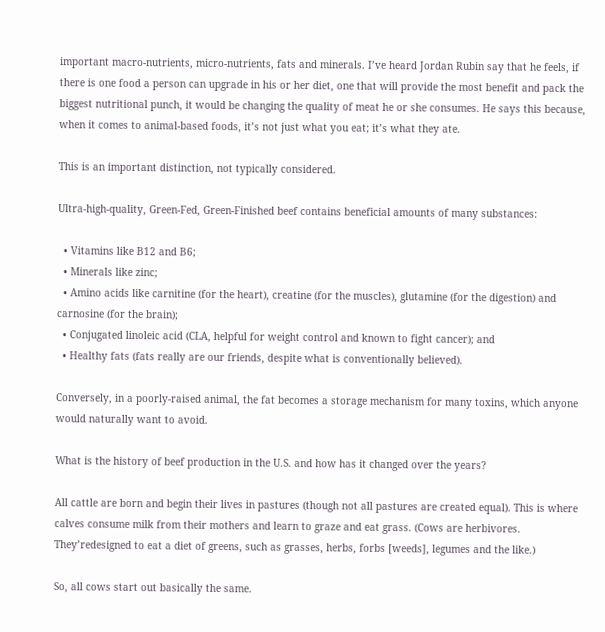important macro-nutrients, micro-nutrients, fats and minerals. I’ve heard Jordan Rubin say that he feels, if there is one food a person can upgrade in his or her diet, one that will provide the most benefit and pack the biggest nutritional punch, it would be changing the quality of meat he or she consumes. He says this because, when it comes to animal-based foods, it’s not just what you eat; it’s what they ate.

This is an important distinction, not typically considered.

Ultra-high-quality, Green-Fed, Green-Finished beef contains beneficial amounts of many substances:

  • Vitamins like B12 and B6;
  • Minerals like zinc;
  • Amino acids like carnitine (for the heart), creatine (for the muscles), glutamine (for the digestion) and carnosine (for the brain);
  • Conjugated linoleic acid (CLA, helpful for weight control and known to fight cancer); and
  • Healthy fats (fats really are our friends, despite what is conventionally believed).

Conversely, in a poorly-raised animal, the fat becomes a storage mechanism for many toxins, which anyone would naturally want to avoid.

What is the history of beef production in the U.S. and how has it changed over the years?

All cattle are born and begin their lives in pastures (though not all pastures are created equal). This is where calves consume milk from their mothers and learn to graze and eat grass. (Cows are herbivores. They’redesigned to eat a diet of greens, such as grasses, herbs, forbs [weeds], legumes and the like.)

So, all cows start out basically the same.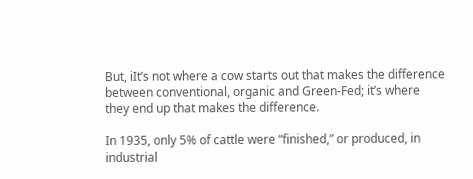But, iIt’s not where a cow starts out that makes the difference between conventional, organic and Green-Fed; it’s where they end up that makes the difference.

In 1935, only 5% of cattle were “finished,” or produced, in industrial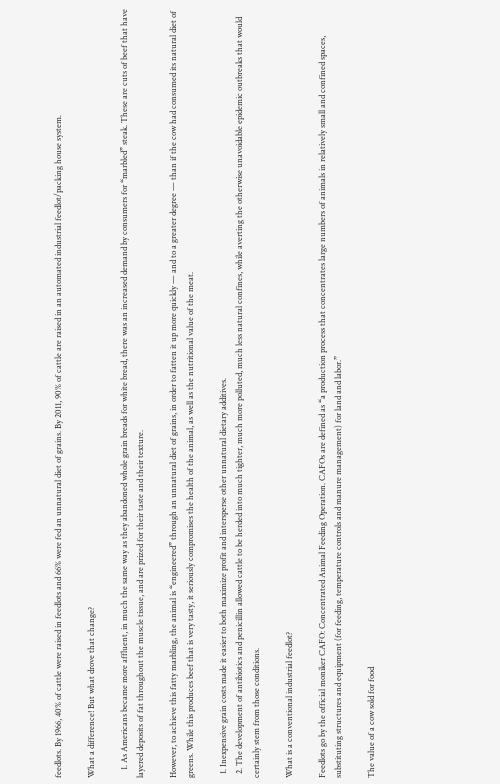feedlots. By 1966, 40% of cattle were raised in feedlots and 66% were fed an unnatural diet of grains. By 2011, 90% of cattle are raised in an automated industrial feedlot/packing house system.

What a difference! But what drove that change?

    1. As Americans became more affluent, in much the same way as they abandoned whole grain breads for white bread, there was an increased demand by consumers for “marbled” steak. These are cuts of beef that have layered deposits of fat throughout the muscle tissue, and are prized for their taste and their texture.

However, to achieve this fatty marbling, the animal is “engineered” through an unnatural diet of grains, in order to fatten it up more quickly — and to a greater degree — than if the cow had consumed its natural diet of greens. While this produces beef that is very tasty, it seriously compromises the health of the animal, as well as the nutritional value of the meat.

  1. Inexpensive grain costs made it easier to both maximize profit and intersperse other unnatural dietary additives.
  2. The development of antibiotics and penicillin allowed cattle to be herded into much tighter, much more polluted, much less natural confines, while averting the otherwise unavoidable epidemic outbreaks that would certainly stem from those conditions.

What is a conventional industrial feedlot?

Feedlots go by the official moniker CAFO: Concentrated Animal Feeding Operation. CAFOs are defined as “a production process that concentrates large numbers of animals in relatively small and confined spaces, substituting structures and equipment (for feeding, temperature controls and manure management) for land and labor.”

The value of a cow sold for food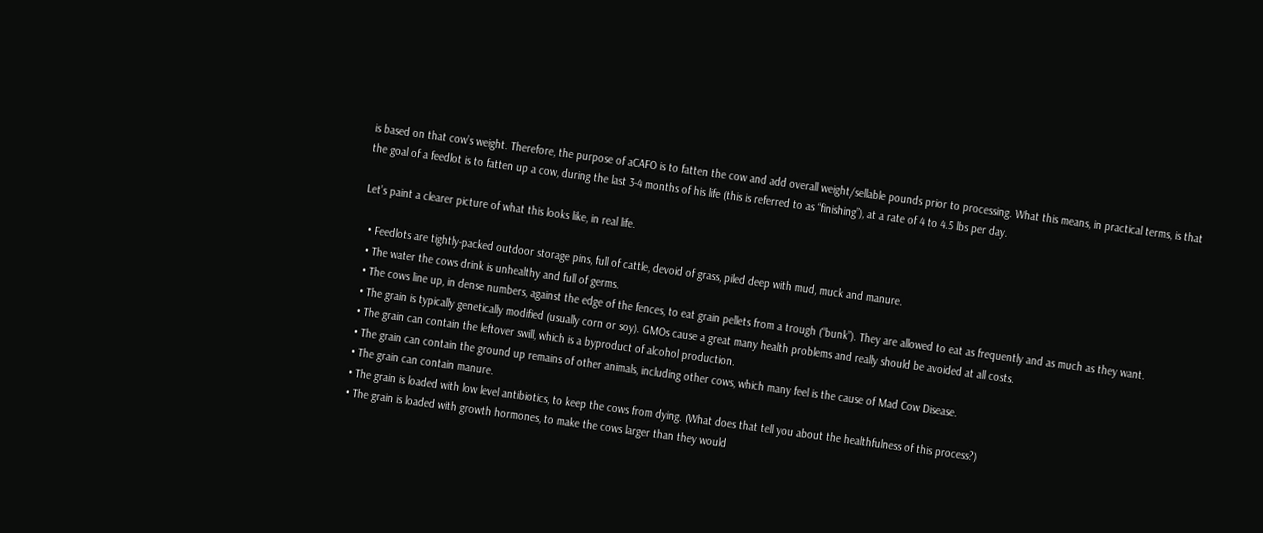is based on that cow’s weight. Therefore, the purpose of aCAFO is to fatten the cow and add overall weight/sellable pounds prior to processing. What this means, in practical terms, is that the goal of a feedlot is to fatten up a cow, during the last 3-4 months of his life (this is referred to as “finishing”), at a rate of 4 to 4.5 lbs per day.

Let’s paint a clearer picture of what this looks like, in real life.

  • Feedlots are tightly-packed outdoor storage pins, full of cattle, devoid of grass, piled deep with mud, muck and manure.
  • The water the cows drink is unhealthy and full of germs.
  • The cows line up, in dense numbers, against the edge of the fences, to eat grain pellets from a trough (“bunk”). They are allowed to eat as frequently and as much as they want.
  • The grain is typically genetically modified (usually corn or soy). GMOs cause a great many health problems and really should be avoided at all costs.
  • The grain can contain the leftover swill, which is a byproduct of alcohol production.
  • The grain can contain the ground up remains of other animals, including other cows, which many feel is the cause of Mad Cow Disease.
  • The grain can contain manure.
  • The grain is loaded with low level antibiotics, to keep the cows from dying. (What does that tell you about the healthfulness of this process?)
  • The grain is loaded with growth hormones, to make the cows larger than they would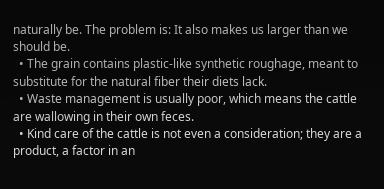naturally be. The problem is: It also makes us larger than we should be.
  • The grain contains plastic-like synthetic roughage, meant to substitute for the natural fiber their diets lack.
  • Waste management is usually poor, which means the cattle are wallowing in their own feces.
  • Kind care of the cattle is not even a consideration; they are a product, a factor in an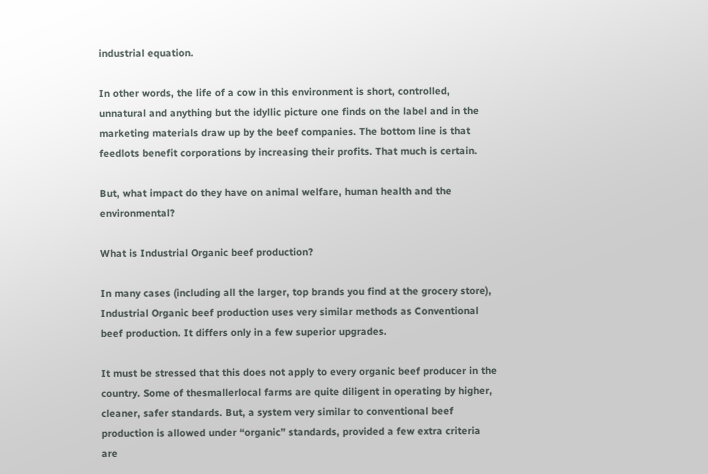industrial equation.

In other words, the life of a cow in this environment is short, controlled, unnatural and anything but the idyllic picture one finds on the label and in the marketing materials draw up by the beef companies. The bottom line is that feedlots benefit corporations by increasing their profits. That much is certain.

But, what impact do they have on animal welfare, human health and the environmental?

What is Industrial Organic beef production?

In many cases (including all the larger, top brands you find at the grocery store), Industrial Organic beef production uses very similar methods as Conventional beef production. It differs only in a few superior upgrades.

It must be stressed that this does not apply to every organic beef producer in the country. Some of thesmallerlocal farms are quite diligent in operating by higher, cleaner, safer standards. But, a system very similar to conventional beef production is allowed under “organic” standards, provided a few extra criteria are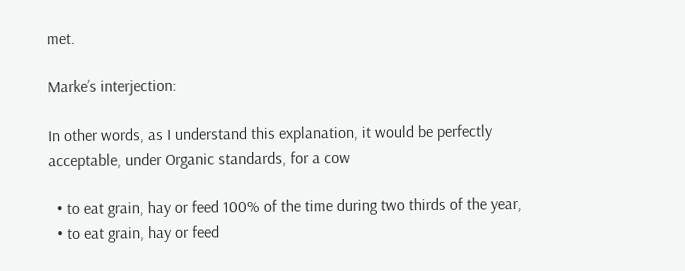met.

Marke’s interjection:

In other words, as I understand this explanation, it would be perfectly acceptable, under Organic standards, for a cow

  • to eat grain, hay or feed 100% of the time during two thirds of the year,
  • to eat grain, hay or feed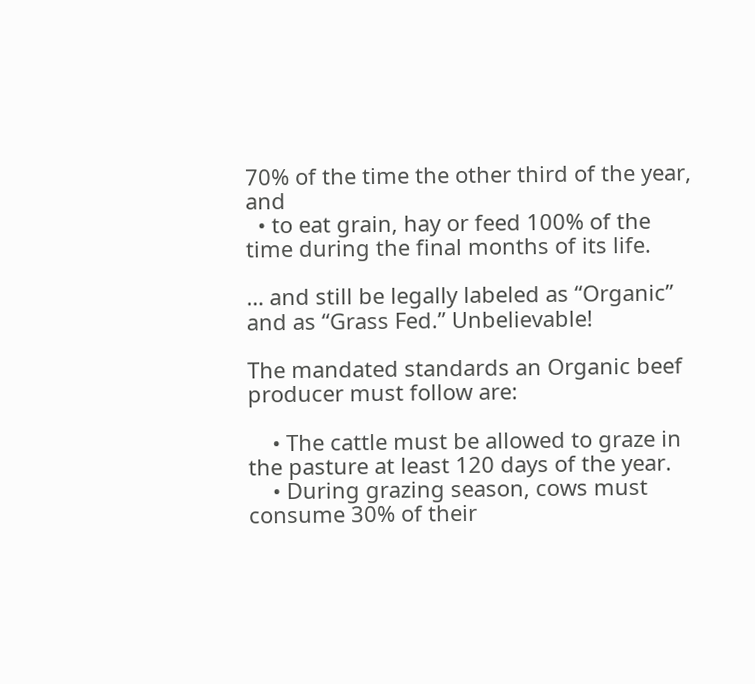70% of the time the other third of the year, and
  • to eat grain, hay or feed 100% of the time during the final months of its life.

… and still be legally labeled as “Organic” and as “Grass Fed.” Unbelievable!

The mandated standards an Organic beef producer must follow are:

    • The cattle must be allowed to graze in the pasture at least 120 days of the year.
    • During grazing season, cows must consume 30% of their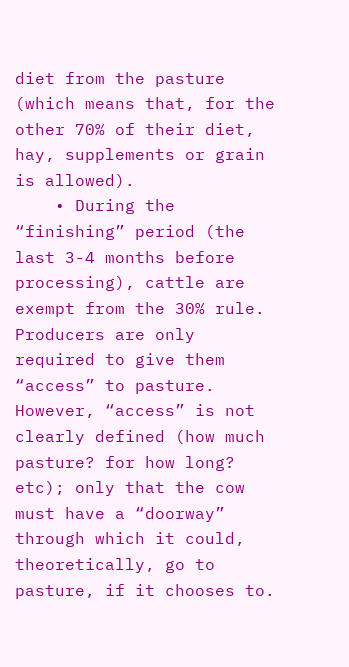diet from the pasture (which means that, for the other 70% of their diet, hay, supplements or grain is allowed).
    • During the “finishing” period (the last 3-4 months before processing), cattle are exempt from the 30% rule. Producers are only required to give them “access” to pasture. However, “access” is not clearly defined (how much pasture? for how long? etc); only that the cow must have a “doorway” through which it could, theoretically, go to pasture, if it chooses to.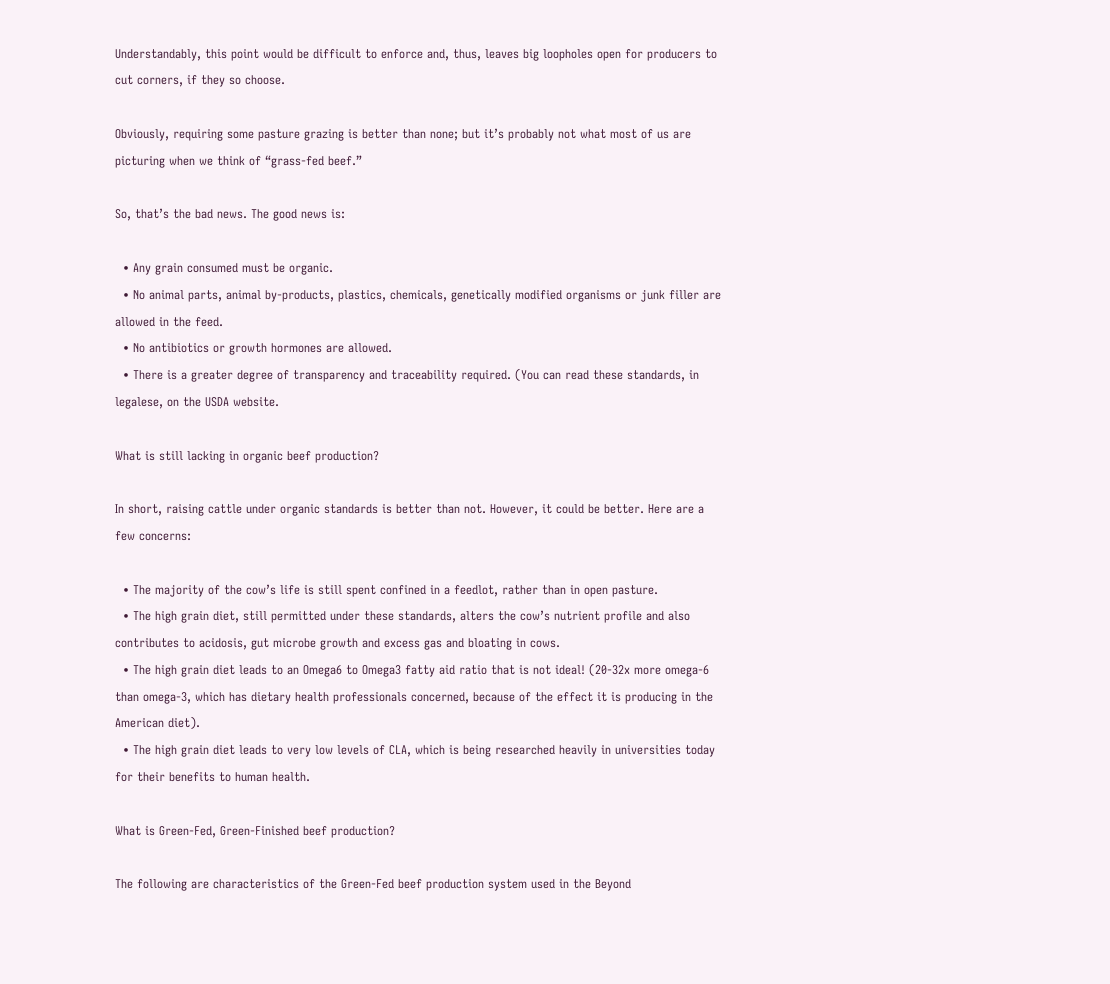Understandably, this point would be difficult to enforce and, thus, leaves big loopholes open for producers to cut corners, if they so choose.

Obviously, requiring some pasture grazing is better than none; but it’s probably not what most of us are picturing when we think of “grass-fed beef.”

So, that’s the bad news. The good news is:

  • Any grain consumed must be organic.
  • No animal parts, animal by-products, plastics, chemicals, genetically modified organisms or junk filler are allowed in the feed.
  • No antibiotics or growth hormones are allowed.
  • There is a greater degree of transparency and traceability required. (You can read these standards, in legalese, on the USDA website.

What is still lacking in organic beef production?

In short, raising cattle under organic standards is better than not. However, it could be better. Here are a few concerns:

  • The majority of the cow’s life is still spent confined in a feedlot, rather than in open pasture.
  • The high grain diet, still permitted under these standards, alters the cow’s nutrient profile and also contributes to acidosis, gut microbe growth and excess gas and bloating in cows.
  • The high grain diet leads to an Omega6 to Omega3 fatty aid ratio that is not ideal! (20-32x more omega-6 than omega-3, which has dietary health professionals concerned, because of the effect it is producing in the American diet).
  • The high grain diet leads to very low levels of CLA, which is being researched heavily in universities today for their benefits to human health.

What is Green-Fed, Green-Finished beef production?

The following are characteristics of the Green-Fed beef production system used in the Beyond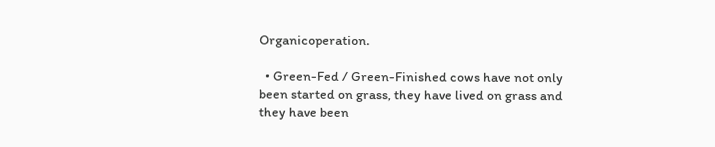Organicoperation.

  • Green-Fed / Green-Finished cows have not only been started on grass, they have lived on grass and they have been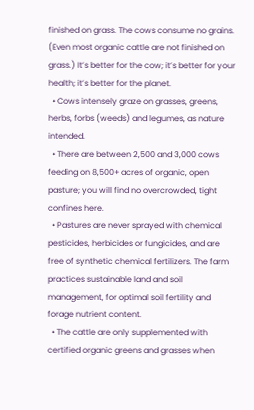finished on grass. The cows consume no grains. (Even most organic cattle are not finished on grass.) It’s better for the cow; it’s better for your health; it’s better for the planet.
  • Cows intensely graze on grasses, greens, herbs, forbs (weeds) and legumes, as nature intended.
  • There are between 2,500 and 3,000 cows feeding on 8,500+ acres of organic, open pasture; you will find no overcrowded, tight confines here.
  • Pastures are never sprayed with chemical pesticides, herbicides or fungicides, and are free of synthetic chemical fertilizers. The farm practices sustainable land and soil management, for optimal soil fertility and forage nutrient content.
  • The cattle are only supplemented with certified organic greens and grasses when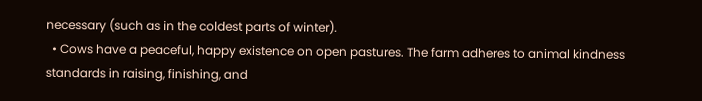necessary (such as in the coldest parts of winter).
  • Cows have a peaceful, happy existence on open pastures. The farm adheres to animal kindness standards in raising, finishing, and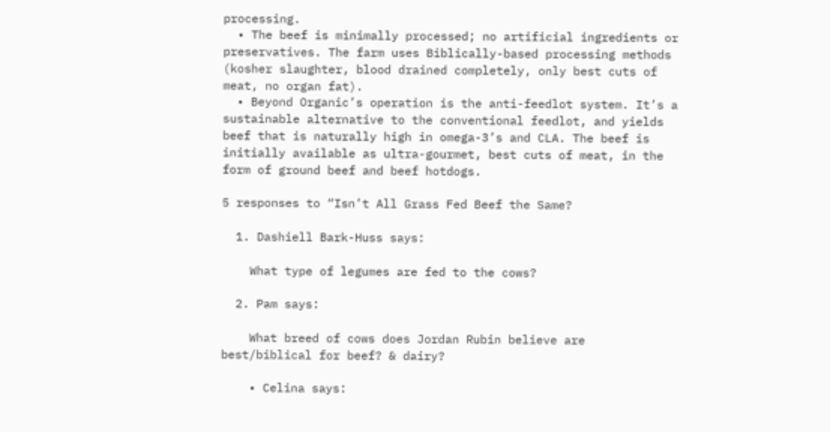processing.
  • The beef is minimally processed; no artificial ingredients or preservatives. The farm uses Biblically-based processing methods (kosher slaughter, blood drained completely, only best cuts of meat, no organ fat).
  • Beyond Organic’s operation is the anti-feedlot system. It’s a sustainable alternative to the conventional feedlot, and yields beef that is naturally high in omega-3’s and CLA. The beef is initially available as ultra-gourmet, best cuts of meat, in the form of ground beef and beef hotdogs.

5 responses to “Isn’t All Grass Fed Beef the Same?

  1. Dashiell Bark-Huss says:

    What type of legumes are fed to the cows?

  2. Pam says:

    What breed of cows does Jordan Rubin believe are best/biblical for beef? & dairy?

    • Celina says: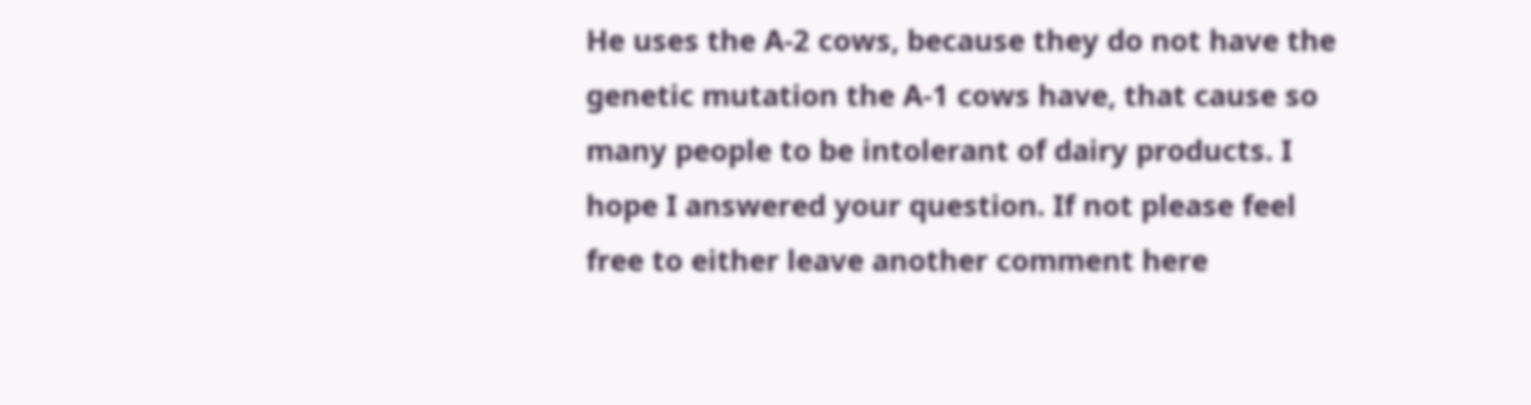He uses the A-2 cows, because they do not have the genetic mutation the A-1 cows have, that cause so many people to be intolerant of dairy products. I hope I answered your question. If not please feel free to either leave another comment here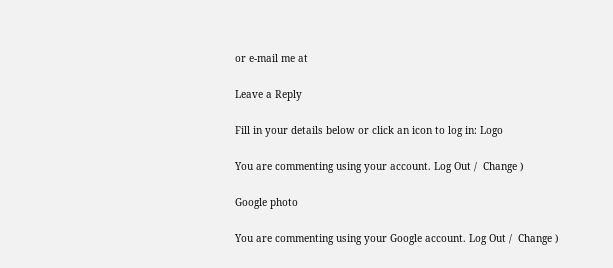or e-mail me at

Leave a Reply

Fill in your details below or click an icon to log in: Logo

You are commenting using your account. Log Out /  Change )

Google photo

You are commenting using your Google account. Log Out /  Change )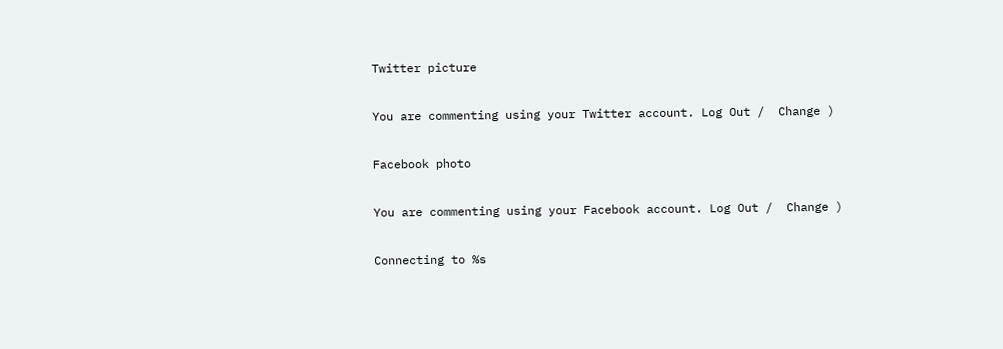Twitter picture

You are commenting using your Twitter account. Log Out /  Change )

Facebook photo

You are commenting using your Facebook account. Log Out /  Change )

Connecting to %s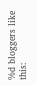%d bloggers like this: